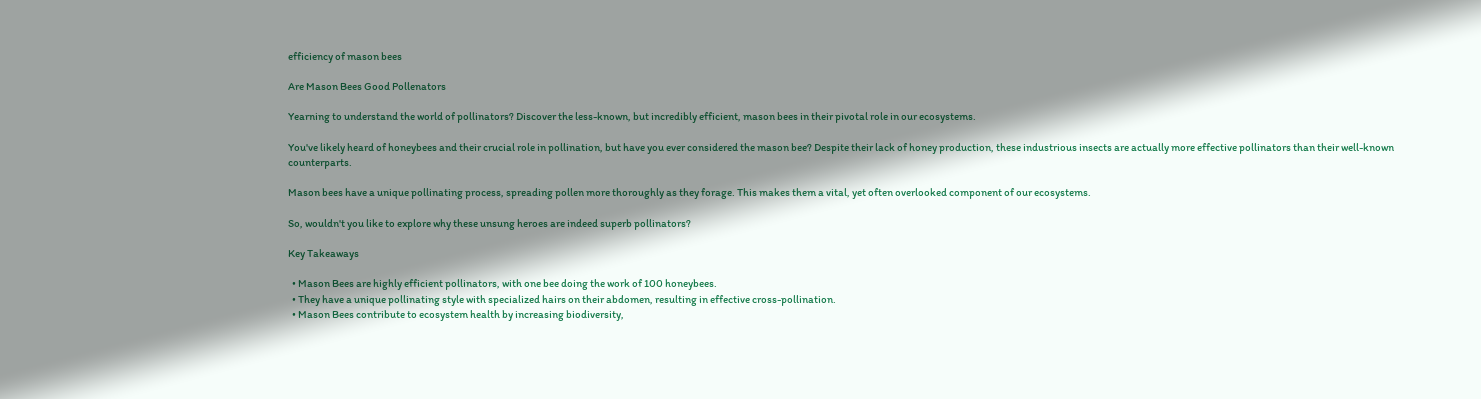efficiency of mason bees

Are Mason Bees Good Pollenators

Yearning to understand the world of pollinators? Discover the less-known, but incredibly efficient, mason bees in their pivotal role in our ecosystems.

You've likely heard of honeybees and their crucial role in pollination, but have you ever considered the mason bee? Despite their lack of honey production, these industrious insects are actually more effective pollinators than their well-known counterparts.

Mason bees have a unique pollinating process, spreading pollen more thoroughly as they forage. This makes them a vital, yet often overlooked component of our ecosystems.

So, wouldn't you like to explore why these unsung heroes are indeed superb pollinators?

Key Takeaways

  • Mason Bees are highly efficient pollinators, with one bee doing the work of 100 honeybees.
  • They have a unique pollinating style with specialized hairs on their abdomen, resulting in effective cross-pollination.
  • Mason Bees contribute to ecosystem health by increasing biodiversity,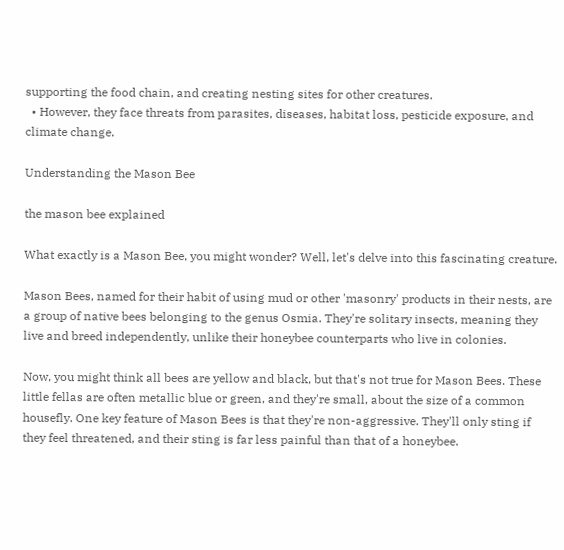supporting the food chain, and creating nesting sites for other creatures.
  • However, they face threats from parasites, diseases, habitat loss, pesticide exposure, and climate change.

Understanding the Mason Bee

the mason bee explained

What exactly is a Mason Bee, you might wonder? Well, let's delve into this fascinating creature.

Mason Bees, named for their habit of using mud or other 'masonry' products in their nests, are a group of native bees belonging to the genus Osmia. They're solitary insects, meaning they live and breed independently, unlike their honeybee counterparts who live in colonies.

Now, you might think all bees are yellow and black, but that's not true for Mason Bees. These little fellas are often metallic blue or green, and they're small, about the size of a common housefly. One key feature of Mason Bees is that they're non-aggressive. They'll only sting if they feel threatened, and their sting is far less painful than that of a honeybee.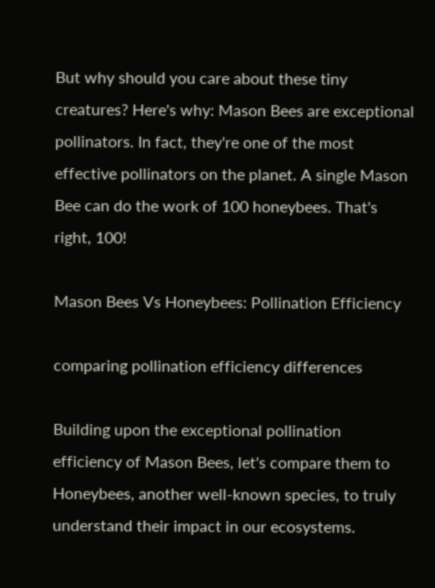But why should you care about these tiny creatures? Here's why: Mason Bees are exceptional pollinators. In fact, they're one of the most effective pollinators on the planet. A single Mason Bee can do the work of 100 honeybees. That's right, 100!

Mason Bees Vs Honeybees: Pollination Efficiency

comparing pollination efficiency differences

Building upon the exceptional pollination efficiency of Mason Bees, let's compare them to Honeybees, another well-known species, to truly understand their impact in our ecosystems.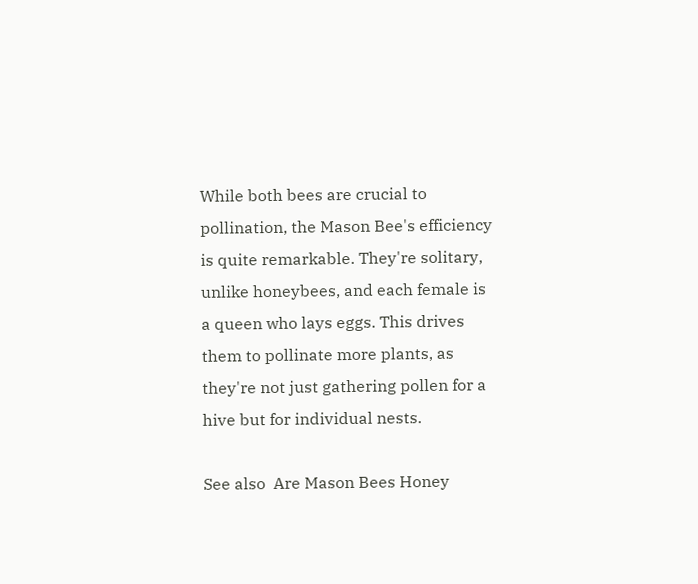While both bees are crucial to pollination, the Mason Bee's efficiency is quite remarkable. They're solitary, unlike honeybees, and each female is a queen who lays eggs. This drives them to pollinate more plants, as they're not just gathering pollen for a hive but for individual nests.

See also  Are Mason Bees Honey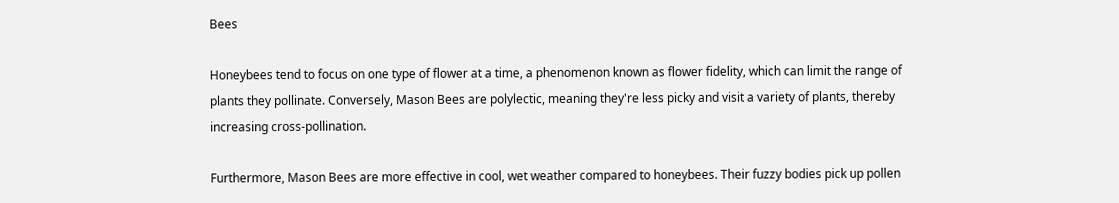Bees

Honeybees tend to focus on one type of flower at a time, a phenomenon known as flower fidelity, which can limit the range of plants they pollinate. Conversely, Mason Bees are polylectic, meaning they're less picky and visit a variety of plants, thereby increasing cross-pollination.

Furthermore, Mason Bees are more effective in cool, wet weather compared to honeybees. Their fuzzy bodies pick up pollen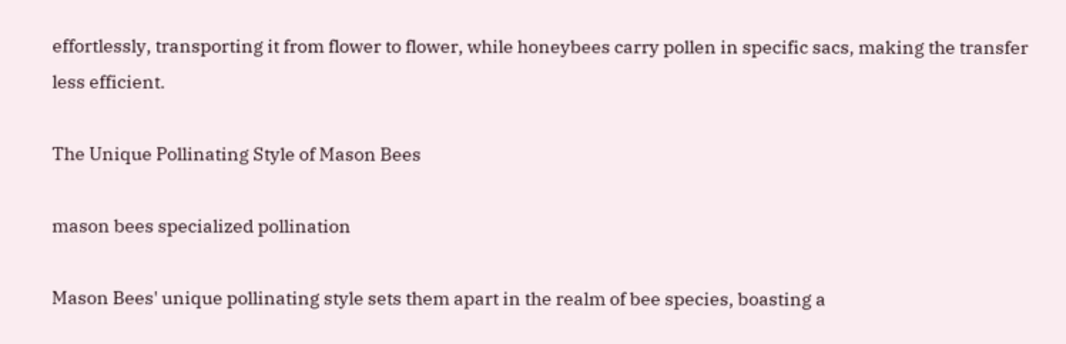effortlessly, transporting it from flower to flower, while honeybees carry pollen in specific sacs, making the transfer less efficient.

The Unique Pollinating Style of Mason Bees

mason bees specialized pollination

Mason Bees' unique pollinating style sets them apart in the realm of bee species, boasting a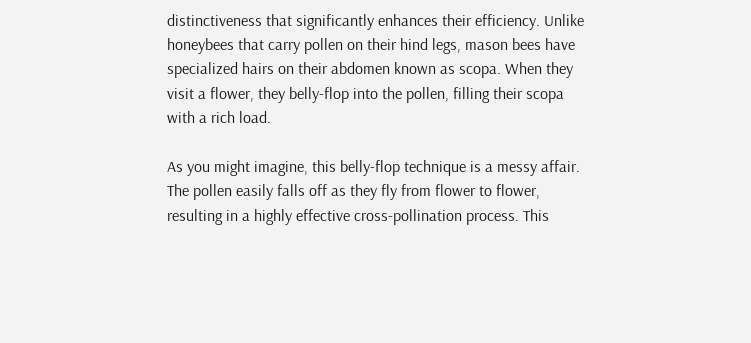distinctiveness that significantly enhances their efficiency. Unlike honeybees that carry pollen on their hind legs, mason bees have specialized hairs on their abdomen known as scopa. When they visit a flower, they belly-flop into the pollen, filling their scopa with a rich load.

As you might imagine, this belly-flop technique is a messy affair. The pollen easily falls off as they fly from flower to flower, resulting in a highly effective cross-pollination process. This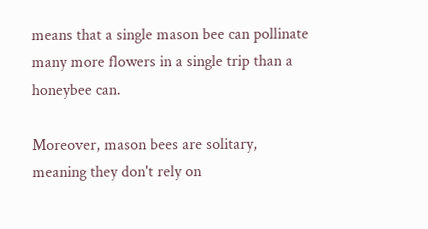means that a single mason bee can pollinate many more flowers in a single trip than a honeybee can.

Moreover, mason bees are solitary, meaning they don't rely on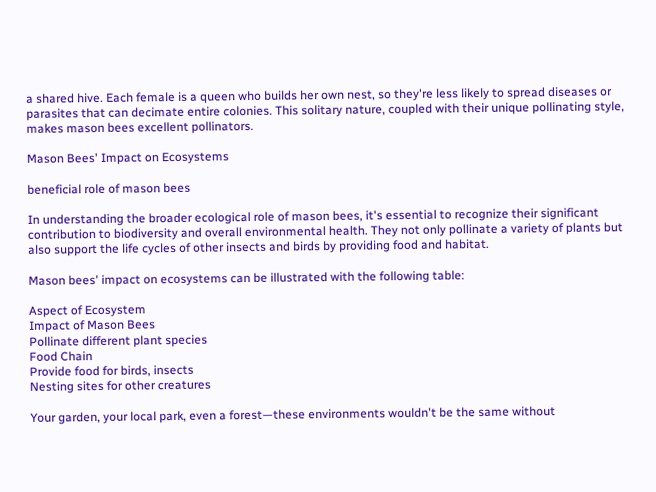a shared hive. Each female is a queen who builds her own nest, so they're less likely to spread diseases or parasites that can decimate entire colonies. This solitary nature, coupled with their unique pollinating style, makes mason bees excellent pollinators.

Mason Bees' Impact on Ecosystems

beneficial role of mason bees

In understanding the broader ecological role of mason bees, it's essential to recognize their significant contribution to biodiversity and overall environmental health. They not only pollinate a variety of plants but also support the life cycles of other insects and birds by providing food and habitat.

Mason bees' impact on ecosystems can be illustrated with the following table:

Aspect of Ecosystem
Impact of Mason Bees
Pollinate different plant species
Food Chain
Provide food for birds, insects
Nesting sites for other creatures

Your garden, your local park, even a forest—these environments wouldn't be the same without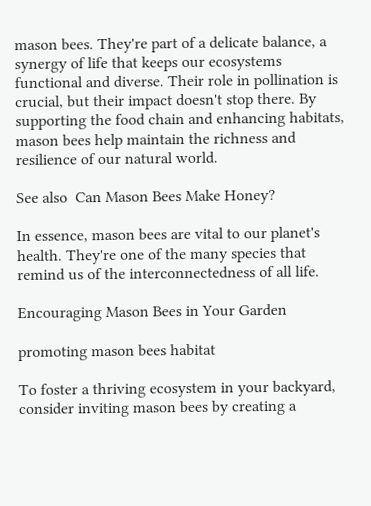mason bees. They're part of a delicate balance, a synergy of life that keeps our ecosystems functional and diverse. Their role in pollination is crucial, but their impact doesn't stop there. By supporting the food chain and enhancing habitats, mason bees help maintain the richness and resilience of our natural world.

See also  Can Mason Bees Make Honey?

In essence, mason bees are vital to our planet's health. They're one of the many species that remind us of the interconnectedness of all life.

Encouraging Mason Bees in Your Garden

promoting mason bees habitat

To foster a thriving ecosystem in your backyard, consider inviting mason bees by creating a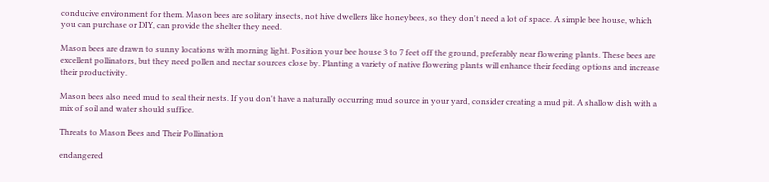conducive environment for them. Mason bees are solitary insects, not hive dwellers like honeybees, so they don't need a lot of space. A simple bee house, which you can purchase or DIY, can provide the shelter they need.

Mason bees are drawn to sunny locations with morning light. Position your bee house 3 to 7 feet off the ground, preferably near flowering plants. These bees are excellent pollinators, but they need pollen and nectar sources close by. Planting a variety of native flowering plants will enhance their feeding options and increase their productivity.

Mason bees also need mud to seal their nests. If you don't have a naturally occurring mud source in your yard, consider creating a mud pit. A shallow dish with a mix of soil and water should suffice.

Threats to Mason Bees and Their Pollination

endangered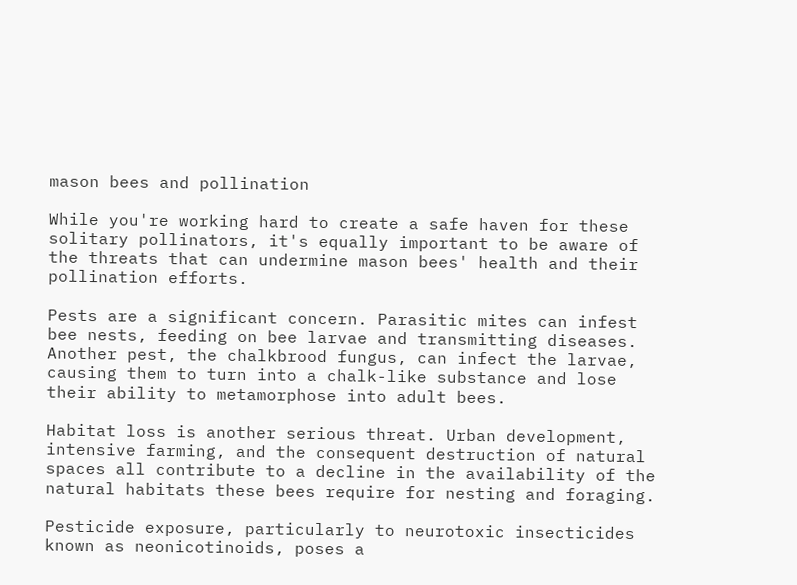mason bees and pollination

While you're working hard to create a safe haven for these solitary pollinators, it's equally important to be aware of the threats that can undermine mason bees' health and their pollination efforts.

Pests are a significant concern. Parasitic mites can infest bee nests, feeding on bee larvae and transmitting diseases. Another pest, the chalkbrood fungus, can infect the larvae, causing them to turn into a chalk-like substance and lose their ability to metamorphose into adult bees.

Habitat loss is another serious threat. Urban development, intensive farming, and the consequent destruction of natural spaces all contribute to a decline in the availability of the natural habitats these bees require for nesting and foraging.

Pesticide exposure, particularly to neurotoxic insecticides known as neonicotinoids, poses a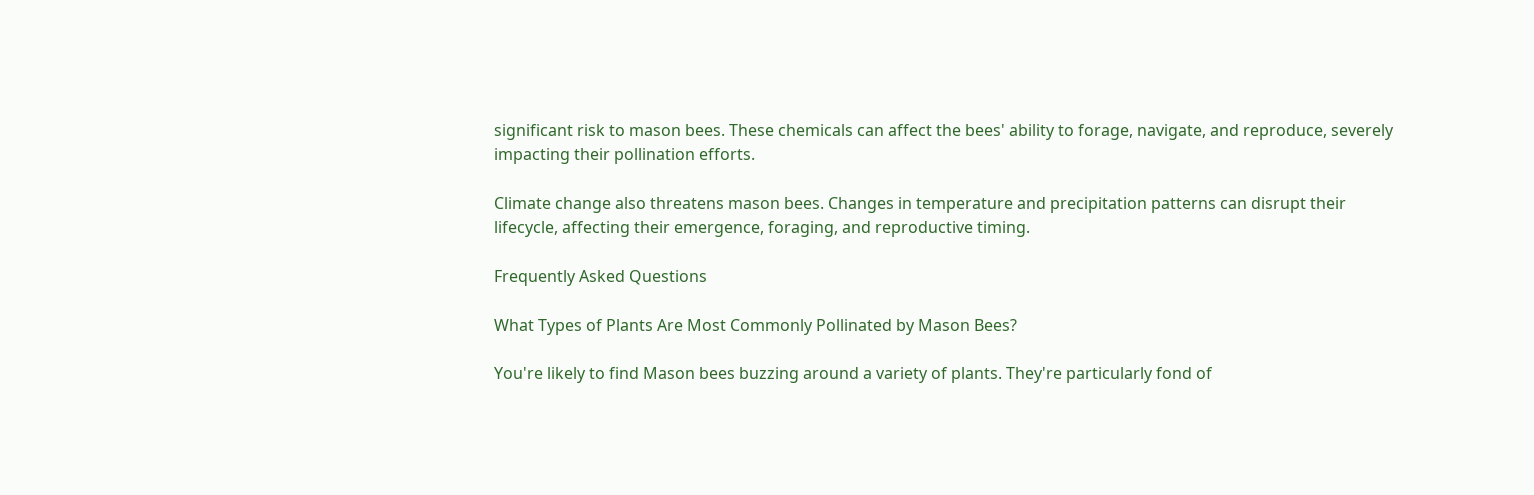significant risk to mason bees. These chemicals can affect the bees' ability to forage, navigate, and reproduce, severely impacting their pollination efforts.

Climate change also threatens mason bees. Changes in temperature and precipitation patterns can disrupt their lifecycle, affecting their emergence, foraging, and reproductive timing.

Frequently Asked Questions

What Types of Plants Are Most Commonly Pollinated by Mason Bees?

You're likely to find Mason bees buzzing around a variety of plants. They're particularly fond of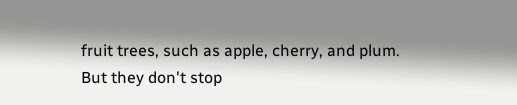fruit trees, such as apple, cherry, and plum. But they don't stop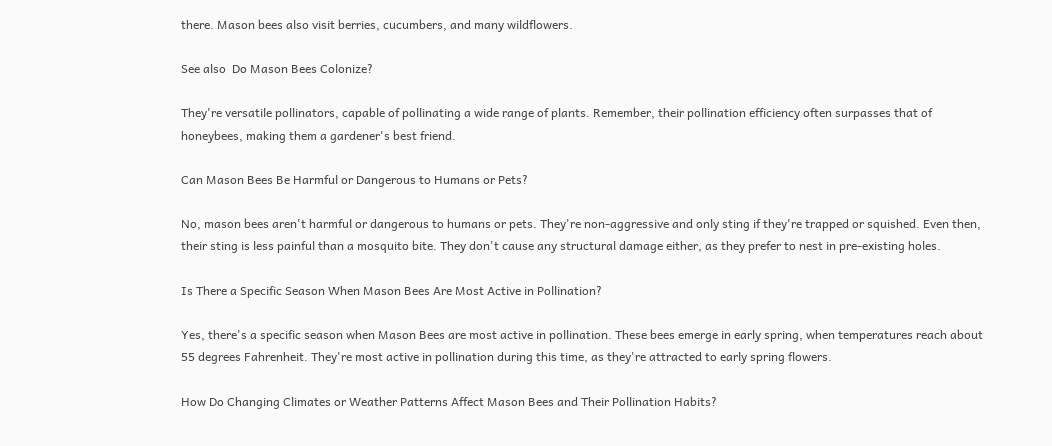there. Mason bees also visit berries, cucumbers, and many wildflowers.

See also  Do Mason Bees Colonize?

They're versatile pollinators, capable of pollinating a wide range of plants. Remember, their pollination efficiency often surpasses that of honeybees, making them a gardener's best friend.

Can Mason Bees Be Harmful or Dangerous to Humans or Pets?

No, mason bees aren't harmful or dangerous to humans or pets. They're non-aggressive and only sting if they're trapped or squished. Even then, their sting is less painful than a mosquito bite. They don't cause any structural damage either, as they prefer to nest in pre-existing holes.

Is There a Specific Season When Mason Bees Are Most Active in Pollination?

Yes, there's a specific season when Mason Bees are most active in pollination. These bees emerge in early spring, when temperatures reach about 55 degrees Fahrenheit. They're most active in pollination during this time, as they're attracted to early spring flowers.

How Do Changing Climates or Weather Patterns Affect Mason Bees and Their Pollination Habits?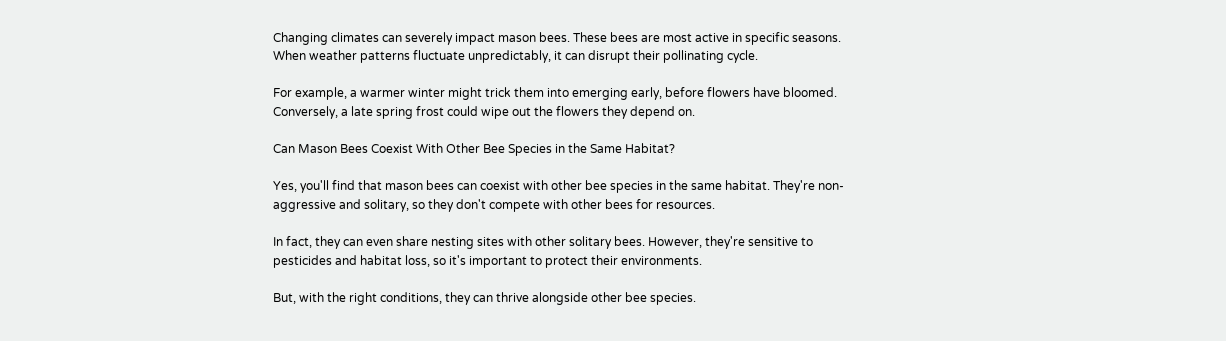Changing climates can severely impact mason bees. These bees are most active in specific seasons. When weather patterns fluctuate unpredictably, it can disrupt their pollinating cycle.

For example, a warmer winter might trick them into emerging early, before flowers have bloomed. Conversely, a late spring frost could wipe out the flowers they depend on.

Can Mason Bees Coexist With Other Bee Species in the Same Habitat?

Yes, you'll find that mason bees can coexist with other bee species in the same habitat. They're non-aggressive and solitary, so they don't compete with other bees for resources.

In fact, they can even share nesting sites with other solitary bees. However, they're sensitive to pesticides and habitat loss, so it's important to protect their environments.

But, with the right conditions, they can thrive alongside other bee species.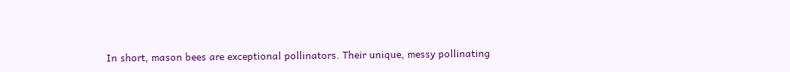In short, mason bees are exceptional pollinators. Their unique, messy pollinating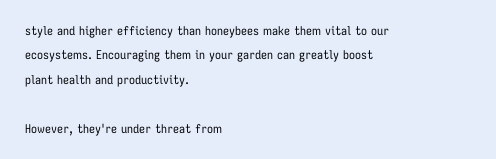style and higher efficiency than honeybees make them vital to our ecosystems. Encouraging them in your garden can greatly boost plant health and productivity.

However, they're under threat from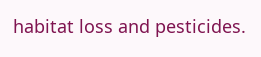habitat loss and pesticides.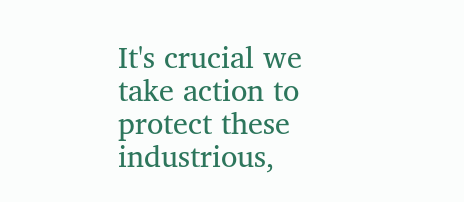It's crucial we take action to protect these industrious,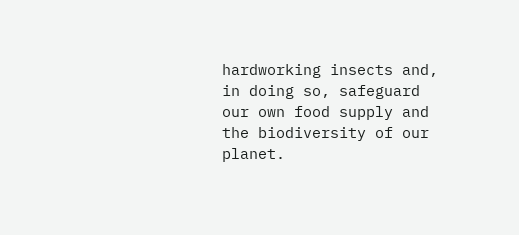hardworking insects and, in doing so, safeguard our own food supply and the biodiversity of our planet.